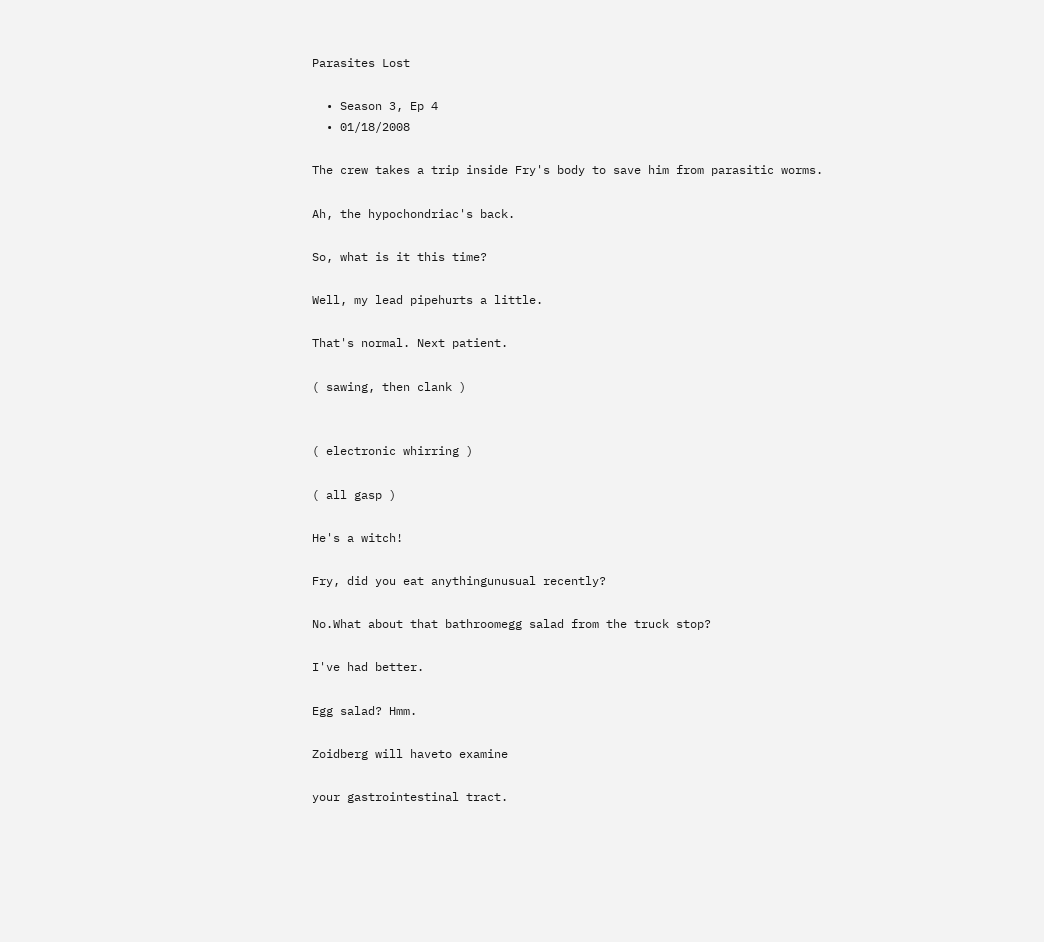Parasites Lost

  • Season 3, Ep 4
  • 01/18/2008

The crew takes a trip inside Fry's body to save him from parasitic worms.

Ah, the hypochondriac's back.

So, what is it this time?

Well, my lead pipehurts a little.

That's normal. Next patient.

( sawing, then clank )


( electronic whirring )

( all gasp )

He's a witch!

Fry, did you eat anythingunusual recently?

No.What about that bathroomegg salad from the truck stop?

I've had better.

Egg salad? Hmm.

Zoidberg will haveto examine

your gastrointestinal tract.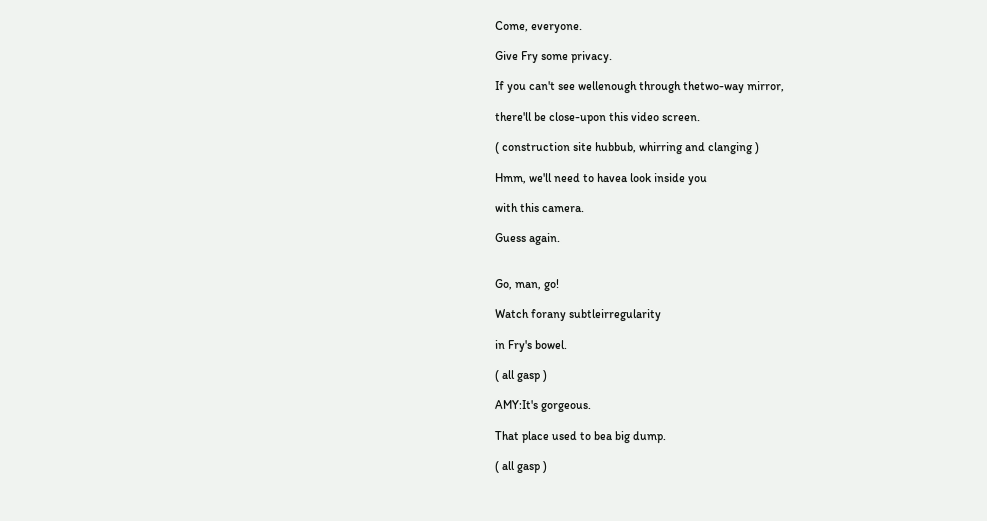Come, everyone.

Give Fry some privacy.

If you can't see wellenough through thetwo-way mirror,

there'll be close-upon this video screen.

( construction site hubbub, whirring and clanging )

Hmm, we'll need to havea look inside you

with this camera.

Guess again.


Go, man, go!

Watch forany subtleirregularity

in Fry's bowel.

( all gasp )

AMY:It's gorgeous.

That place used to bea big dump.

( all gasp )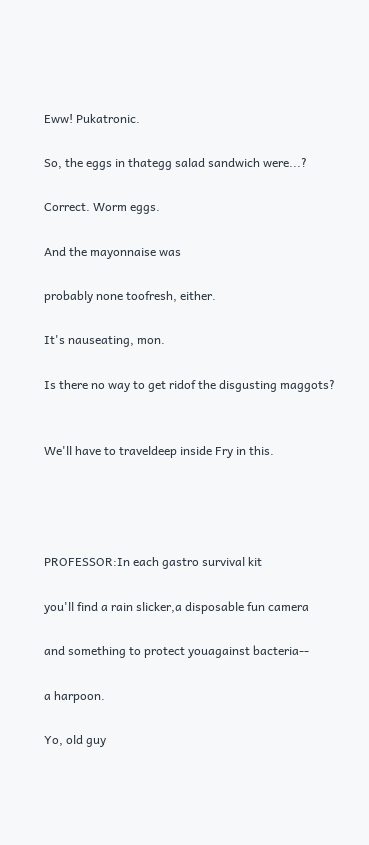Eww! Pukatronic.

So, the eggs in thategg salad sandwich were...?

Correct. Worm eggs.

And the mayonnaise was

probably none toofresh, either.

It's nauseating, mon.

Is there no way to get ridof the disgusting maggots?


We'll have to traveldeep inside Fry in this.




PROFESSOR:In each gastro survival kit

you'll find a rain slicker,a disposable fun camera

and something to protect youagainst bacteria--

a harpoon.

Yo, old guy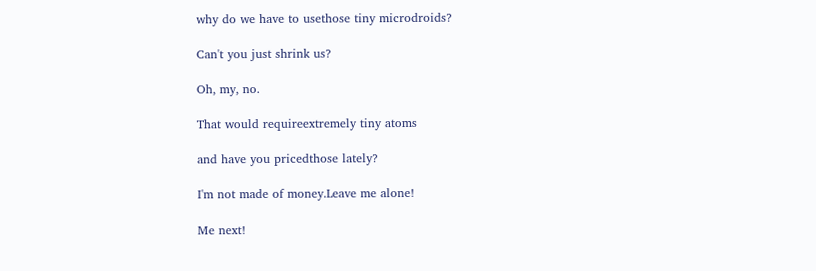why do we have to usethose tiny microdroids?

Can't you just shrink us?

Oh, my, no.

That would requireextremely tiny atoms

and have you pricedthose lately?

I'm not made of money.Leave me alone!

Me next!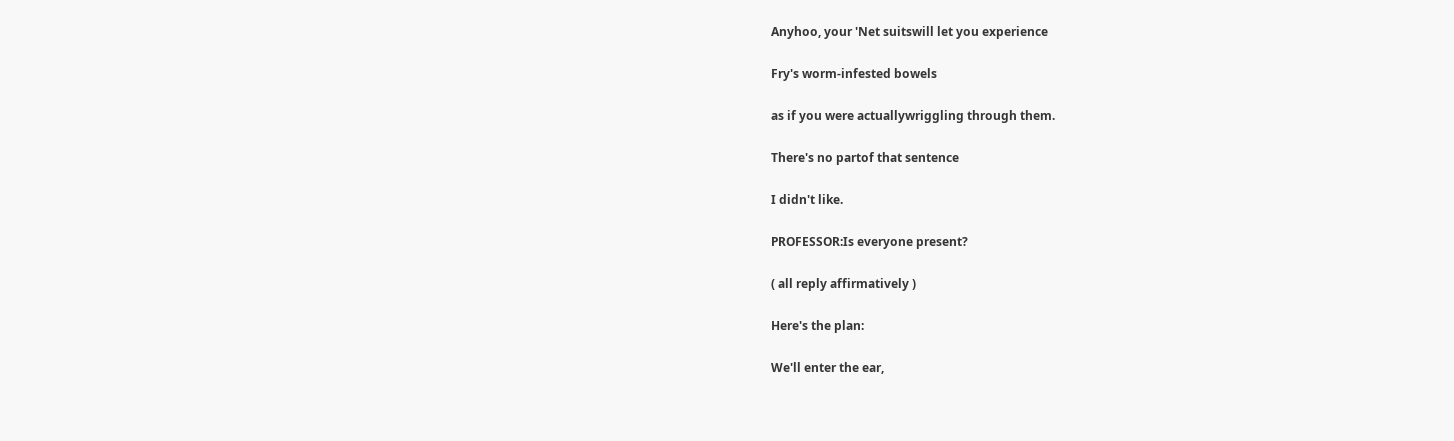Anyhoo, your 'Net suitswill let you experience

Fry's worm-infested bowels

as if you were actuallywriggling through them.

There's no partof that sentence

I didn't like.

PROFESSOR:Is everyone present?

( all reply affirmatively )

Here's the plan:

We'll enter the ear,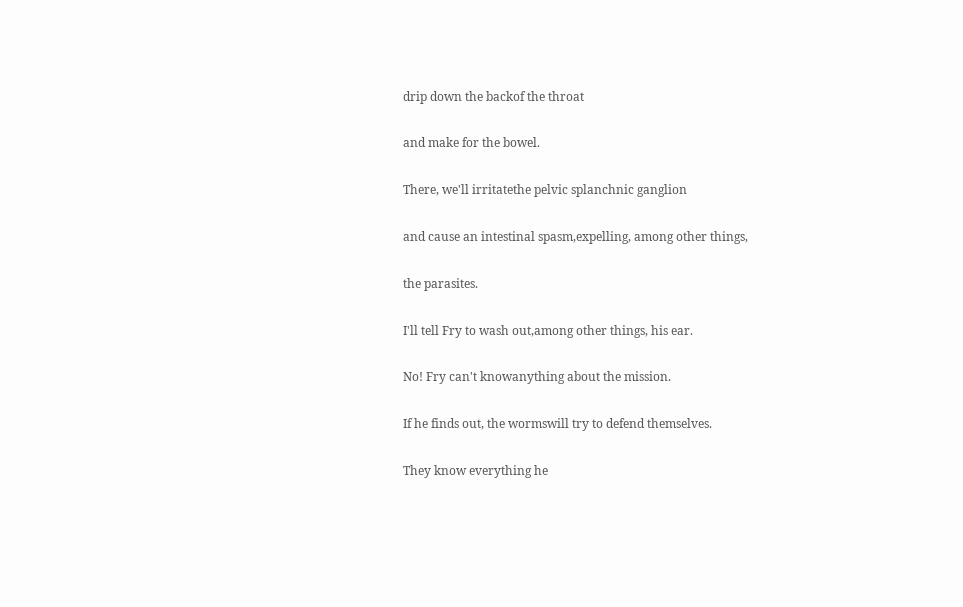drip down the backof the throat

and make for the bowel.

There, we'll irritatethe pelvic splanchnic ganglion

and cause an intestinal spasm,expelling, among other things,

the parasites.

I'll tell Fry to wash out,among other things, his ear.

No! Fry can't knowanything about the mission.

If he finds out, the wormswill try to defend themselves.

They know everything he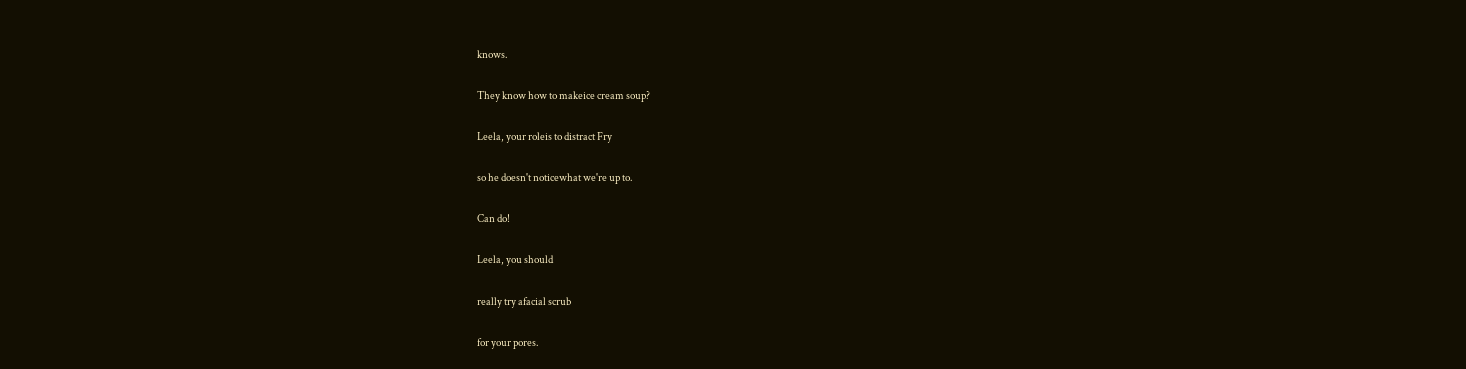knows.

They know how to makeice cream soup?

Leela, your roleis to distract Fry

so he doesn't noticewhat we're up to.

Can do!

Leela, you should

really try afacial scrub

for your pores.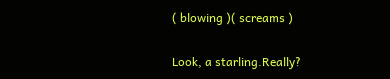( blowing )( screams )

Look, a starling.Really?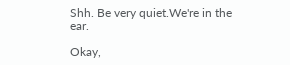Shh. Be very quiet.We're in the ear.

Okay,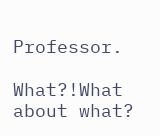Professor.

What?!What about what?